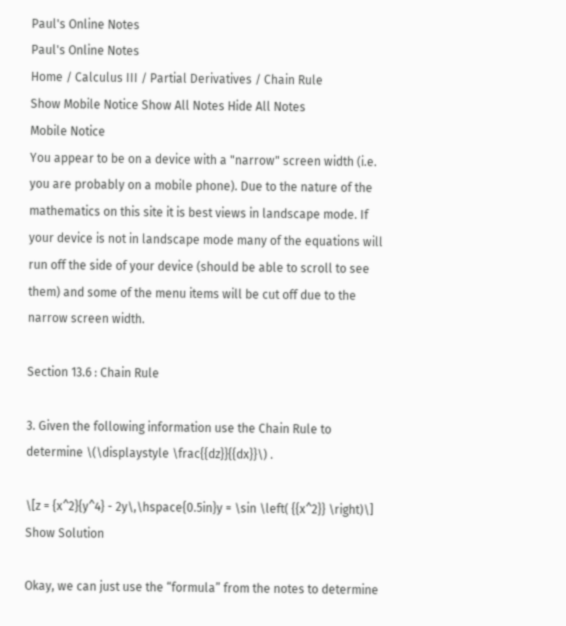Paul's Online Notes
Paul's Online Notes
Home / Calculus III / Partial Derivatives / Chain Rule
Show Mobile Notice Show All Notes Hide All Notes
Mobile Notice
You appear to be on a device with a "narrow" screen width (i.e. you are probably on a mobile phone). Due to the nature of the mathematics on this site it is best views in landscape mode. If your device is not in landscape mode many of the equations will run off the side of your device (should be able to scroll to see them) and some of the menu items will be cut off due to the narrow screen width.

Section 13.6 : Chain Rule

3. Given the following information use the Chain Rule to determine \(\displaystyle \frac{{dz}}{{dx}}\) .

\[z = {x^2}{y^4} - 2y\,\hspace{0.5in}y = \sin \left( {{x^2}} \right)\] Show Solution

Okay, we can just use the “formula” from the notes to determine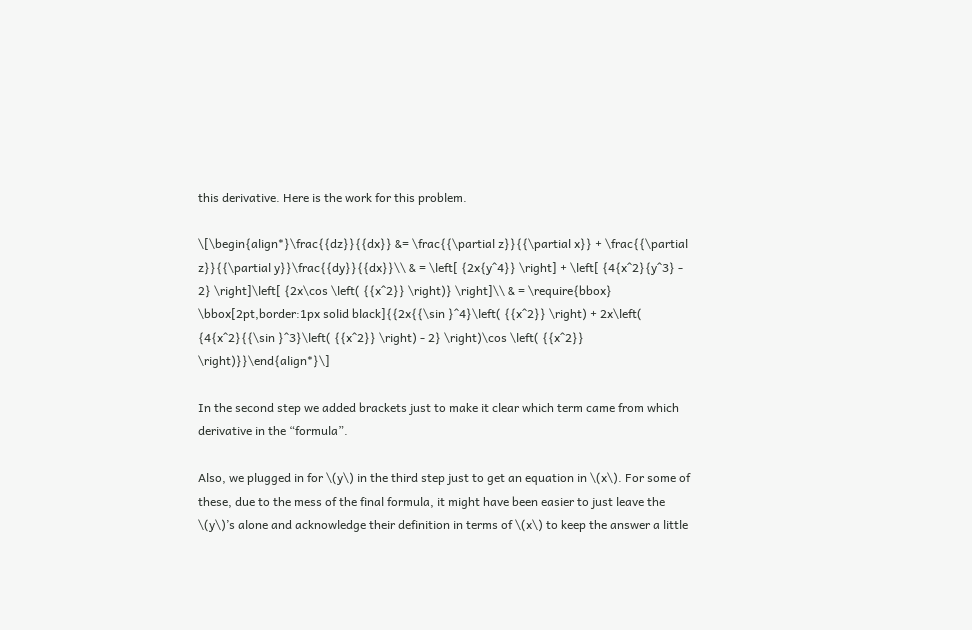this derivative. Here is the work for this problem.

\[\begin{align*}\frac{{dz}}{{dx}} &= \frac{{\partial z}}{{\partial x}} + \frac{{\partial z}}{{\partial y}}\frac{{dy}}{{dx}}\\ & = \left[ {2x{y^4}} \right] + \left[ {4{x^2}{y^3} - 2} \right]\left[ {2x\cos \left( {{x^2}} \right)} \right]\\ & = \require{bbox} \bbox[2pt,border:1px solid black]{{2x{{\sin }^4}\left( {{x^2}} \right) + 2x\left( {4{x^2}{{\sin }^3}\left( {{x^2}} \right) - 2} \right)\cos \left( {{x^2}} \right)}}\end{align*}\]

In the second step we added brackets just to make it clear which term came from which derivative in the “formula”.

Also, we plugged in for \(y\) in the third step just to get an equation in \(x\). For some of these, due to the mess of the final formula, it might have been easier to just leave the \(y\)’s alone and acknowledge their definition in terms of \(x\) to keep the answer a little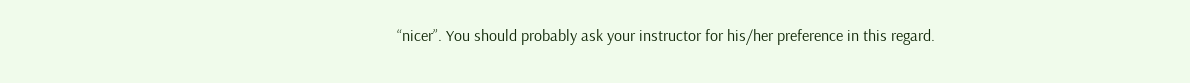“nicer”. You should probably ask your instructor for his/her preference in this regard.